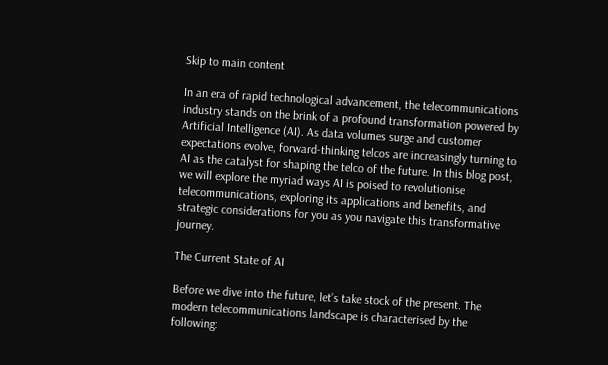Skip to main content

In an era of rapid technological advancement, the telecommunications industry stands on the brink of a profound transformation powered by Artificial Intelligence (AI). As data volumes surge and customer expectations evolve, forward-thinking telcos are increasingly turning to AI as the catalyst for shaping the telco of the future. In this blog post, we will explore the myriad ways AI is poised to revolutionise telecommunications, exploring its applications and benefits, and strategic considerations for you as you navigate this transformative journey.

The Current State of AI

Before we dive into the future, let’s take stock of the present. The modern telecommunications landscape is characterised by the following: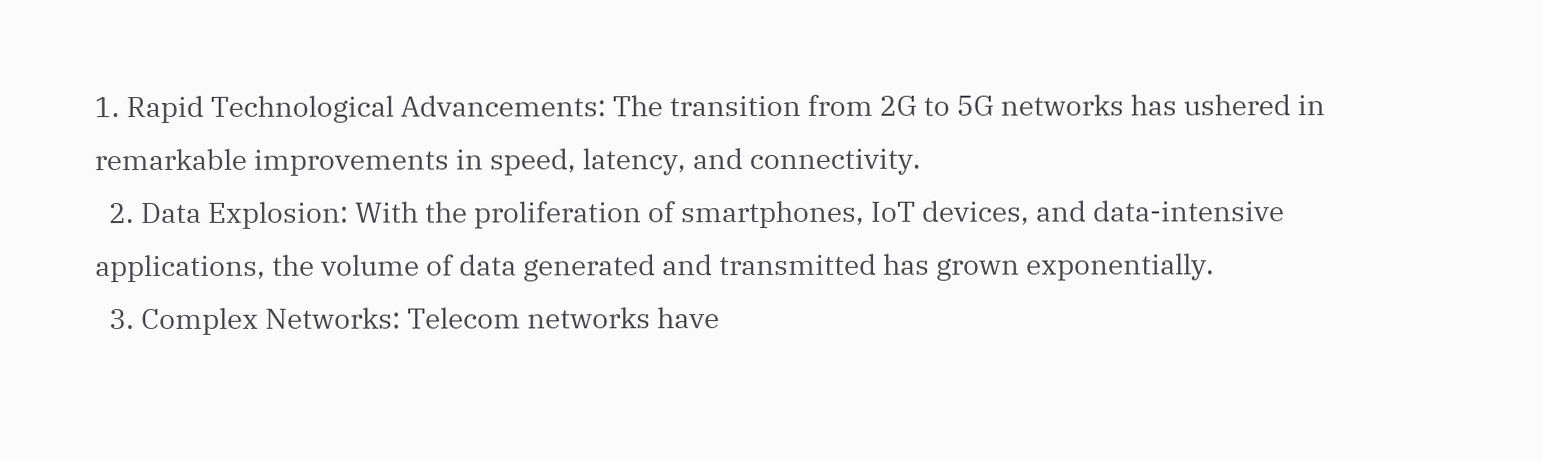1. Rapid Technological Advancements: The transition from 2G to 5G networks has ushered in remarkable improvements in speed, latency, and connectivity.
  2. Data Explosion: With the proliferation of smartphones, IoT devices, and data-intensive applications, the volume of data generated and transmitted has grown exponentially.
  3. Complex Networks: Telecom networks have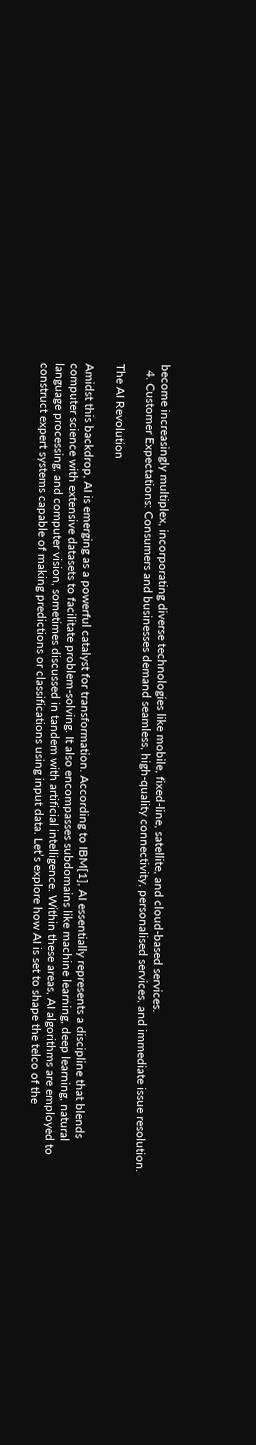become increasingly multiplex, incorporating diverse technologies like mobile, fixed-line, satellite, and cloud-based services.
  4. Customer Expectations: Consumers and businesses demand seamless, high-quality connectivity, personalised services, and immediate issue resolution.

The AI Revolution

Amidst this backdrop, AI is emerging as a powerful catalyst for transformation. According to IBM[1], AI essentially represents a discipline that blends computer science with extensive datasets to facilitate problem-solving. It also encompasses subdomains like machine learning, deep learning, natural language processing, and computer vision, sometimes discussed in tandem with artificial intelligence. Within these areas, AI algorithms are employed to construct expert systems capable of making predictions or classifications using input data. Let’s explore how AI is set to shape the telco of the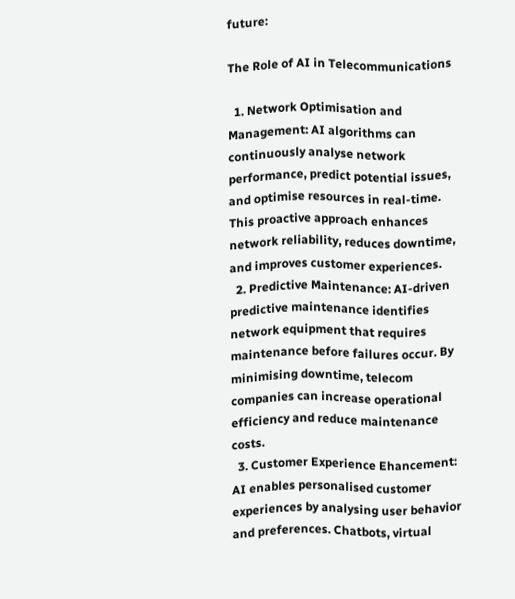future:

The Role of AI in Telecommunications

  1. Network Optimisation and Management: AI algorithms can continuously analyse network performance, predict potential issues, and optimise resources in real-time. This proactive approach enhances network reliability, reduces downtime, and improves customer experiences.
  2. Predictive Maintenance: AI-driven predictive maintenance identifies network equipment that requires maintenance before failures occur. By minimising downtime, telecom companies can increase operational efficiency and reduce maintenance costs.
  3. Customer Experience Ehancement: AI enables personalised customer experiences by analysing user behavior and preferences. Chatbots, virtual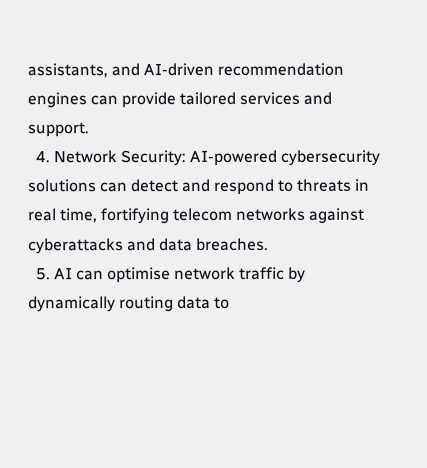assistants, and AI-driven recommendation engines can provide tailored services and support.
  4. Network Security: AI-powered cybersecurity solutions can detect and respond to threats in real time, fortifying telecom networks against cyberattacks and data breaches.
  5. AI can optimise network traffic by dynamically routing data to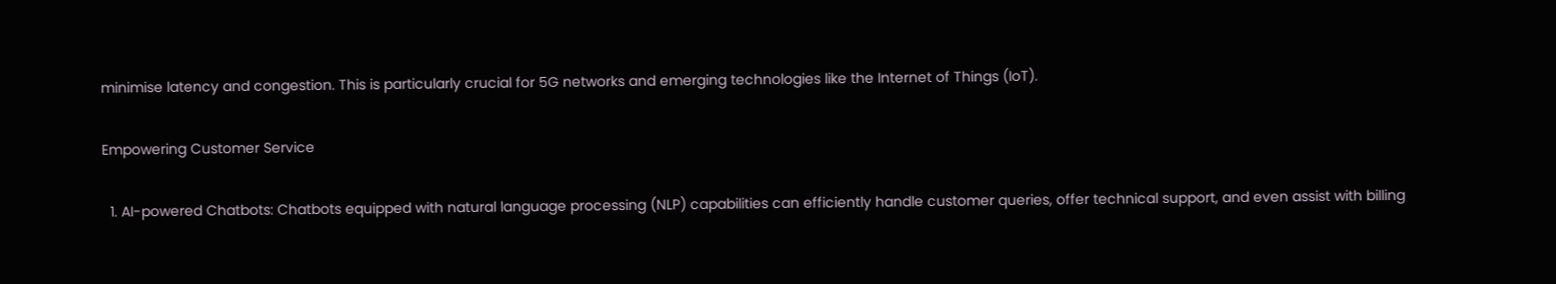minimise latency and congestion. This is particularly crucial for 5G networks and emerging technologies like the Internet of Things (IoT).

Empowering Customer Service

  1. AI-powered Chatbots: Chatbots equipped with natural language processing (NLP) capabilities can efficiently handle customer queries, offer technical support, and even assist with billing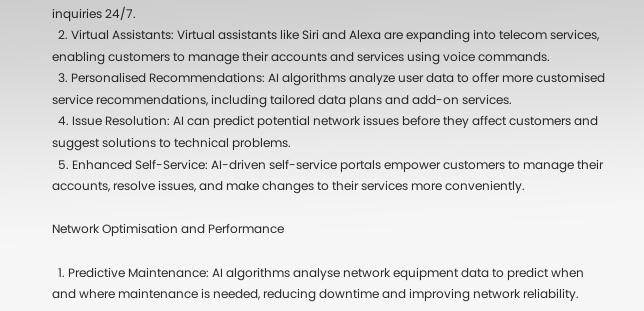inquiries 24/7.
  2. Virtual Assistants: Virtual assistants like Siri and Alexa are expanding into telecom services, enabling customers to manage their accounts and services using voice commands.
  3. Personalised Recommendations: AI algorithms analyze user data to offer more customised service recommendations, including tailored data plans and add-on services.
  4. Issue Resolution: AI can predict potential network issues before they affect customers and suggest solutions to technical problems.
  5. Enhanced Self-Service: AI-driven self-service portals empower customers to manage their accounts, resolve issues, and make changes to their services more conveniently.

Network Optimisation and Performance

  1. Predictive Maintenance: AI algorithms analyse network equipment data to predict when and where maintenance is needed, reducing downtime and improving network reliability.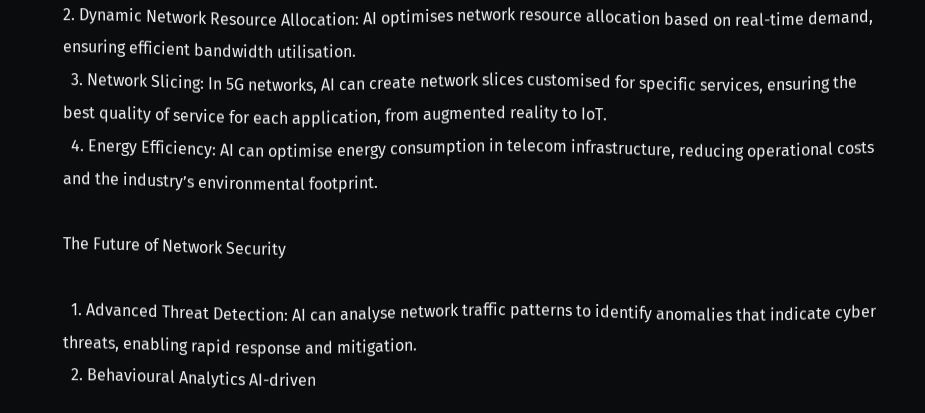2. Dynamic Network Resource Allocation: AI optimises network resource allocation based on real-time demand, ensuring efficient bandwidth utilisation.
  3. Network Slicing: In 5G networks, AI can create network slices customised for specific services, ensuring the best quality of service for each application, from augmented reality to IoT.
  4. Energy Efficiency: AI can optimise energy consumption in telecom infrastructure, reducing operational costs and the industry’s environmental footprint.

The Future of Network Security

  1. Advanced Threat Detection: AI can analyse network traffic patterns to identify anomalies that indicate cyber threats, enabling rapid response and mitigation.
  2. Behavioural Analytics AI-driven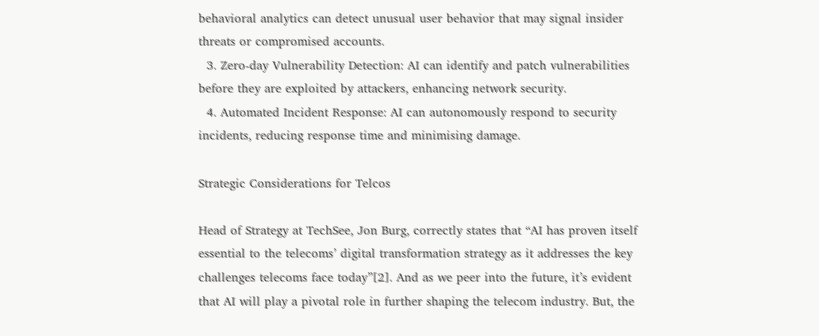behavioral analytics can detect unusual user behavior that may signal insider threats or compromised accounts.
  3. Zero-day Vulnerability Detection: AI can identify and patch vulnerabilities before they are exploited by attackers, enhancing network security.
  4. Automated Incident Response: AI can autonomously respond to security incidents, reducing response time and minimising damage.

Strategic Considerations for Telcos

Head of Strategy at TechSee, Jon Burg, correctly states that “AI has proven itself essential to the telecoms’ digital transformation strategy as it addresses the key challenges telecoms face today”[2]. And as we peer into the future, it’s evident that AI will play a pivotal role in further shaping the telecom industry. But, the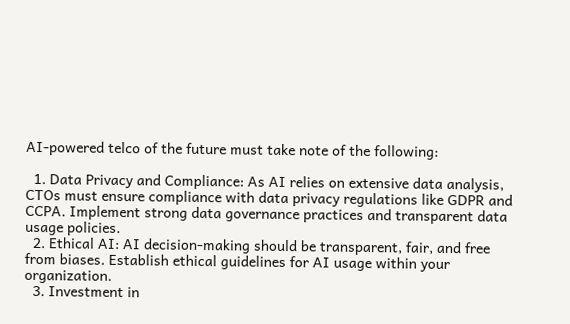AI-powered telco of the future must take note of the following:

  1. Data Privacy and Compliance: As AI relies on extensive data analysis, CTOs must ensure compliance with data privacy regulations like GDPR and CCPA. Implement strong data governance practices and transparent data usage policies.
  2. Ethical AI: AI decision-making should be transparent, fair, and free from biases. Establish ethical guidelines for AI usage within your organization.
  3. Investment in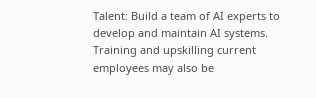Talent: Build a team of AI experts to develop and maintain AI systems. Training and upskilling current employees may also be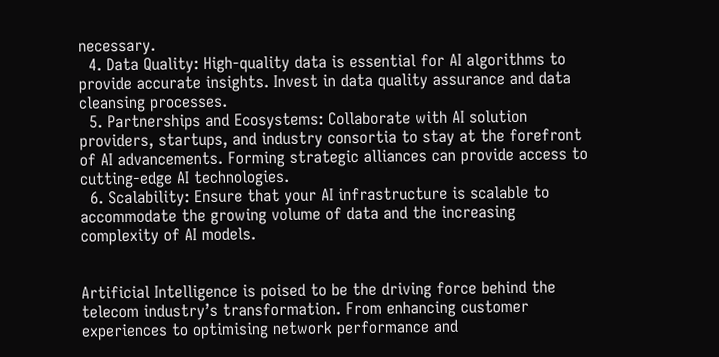necessary.
  4. Data Quality: High-quality data is essential for AI algorithms to provide accurate insights. Invest in data quality assurance and data cleansing processes.
  5. Partnerships and Ecosystems: Collaborate with AI solution providers, startups, and industry consortia to stay at the forefront of AI advancements. Forming strategic alliances can provide access to cutting-edge AI technologies.
  6. Scalability: Ensure that your AI infrastructure is scalable to accommodate the growing volume of data and the increasing complexity of AI models.


Artificial Intelligence is poised to be the driving force behind the telecom industry’s transformation. From enhancing customer experiences to optimising network performance and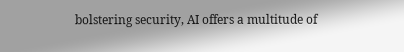bolstering security, AI offers a multitude of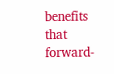benefits that forward-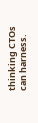thinking CTOs can harness.